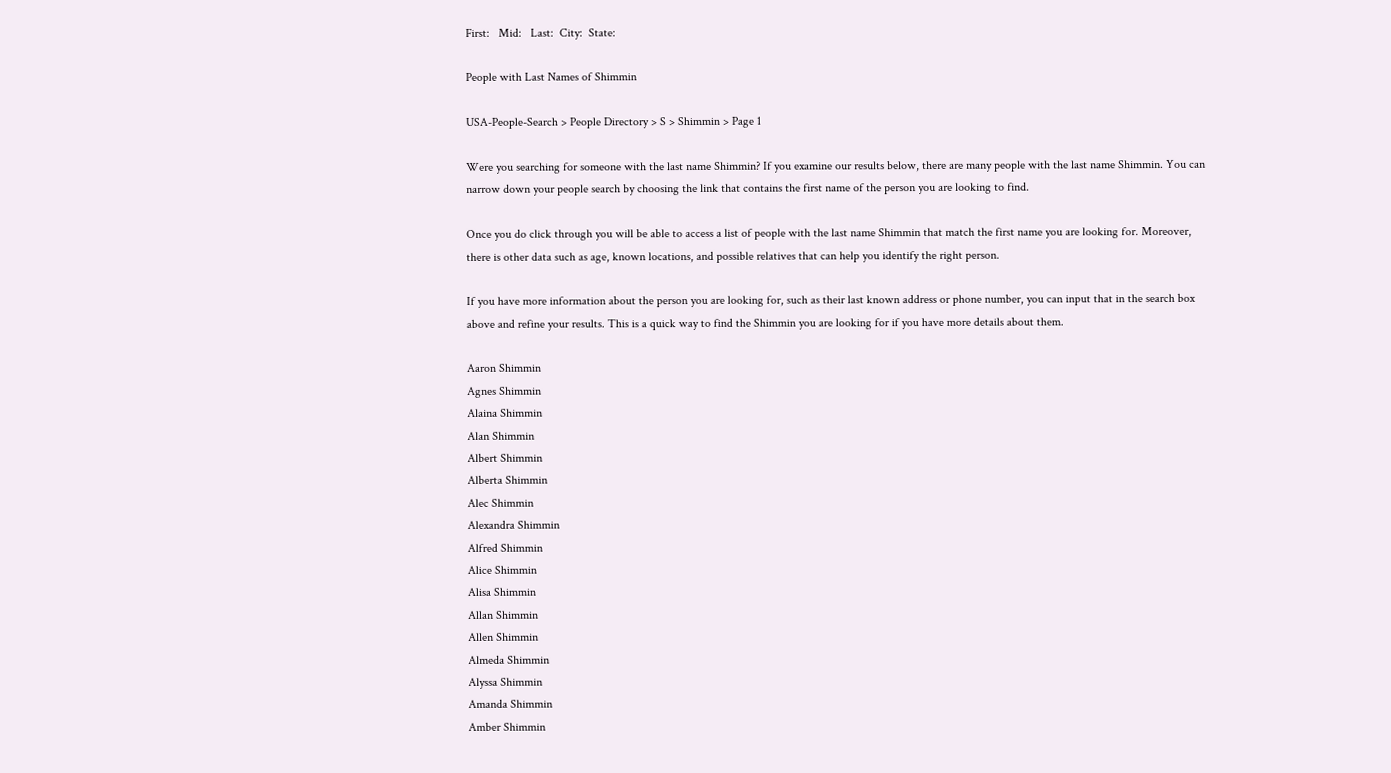First:   Mid:   Last:  City:  State:

People with Last Names of Shimmin

USA-People-Search > People Directory > S > Shimmin > Page 1

Were you searching for someone with the last name Shimmin? If you examine our results below, there are many people with the last name Shimmin. You can narrow down your people search by choosing the link that contains the first name of the person you are looking to find.

Once you do click through you will be able to access a list of people with the last name Shimmin that match the first name you are looking for. Moreover, there is other data such as age, known locations, and possible relatives that can help you identify the right person.

If you have more information about the person you are looking for, such as their last known address or phone number, you can input that in the search box above and refine your results. This is a quick way to find the Shimmin you are looking for if you have more details about them.

Aaron Shimmin
Agnes Shimmin
Alaina Shimmin
Alan Shimmin
Albert Shimmin
Alberta Shimmin
Alec Shimmin
Alexandra Shimmin
Alfred Shimmin
Alice Shimmin
Alisa Shimmin
Allan Shimmin
Allen Shimmin
Almeda Shimmin
Alyssa Shimmin
Amanda Shimmin
Amber Shimmin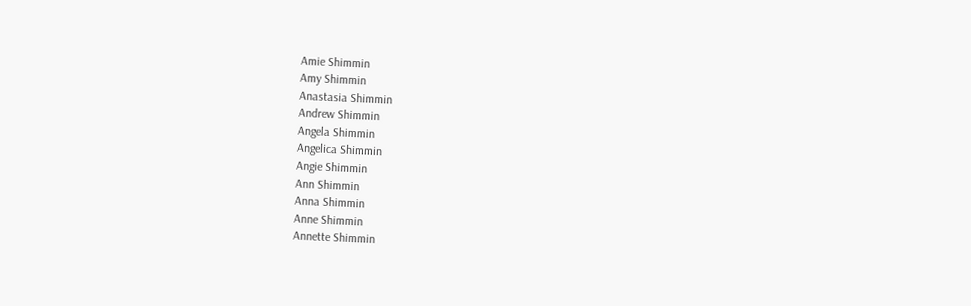Amie Shimmin
Amy Shimmin
Anastasia Shimmin
Andrew Shimmin
Angela Shimmin
Angelica Shimmin
Angie Shimmin
Ann Shimmin
Anna Shimmin
Anne Shimmin
Annette Shimmin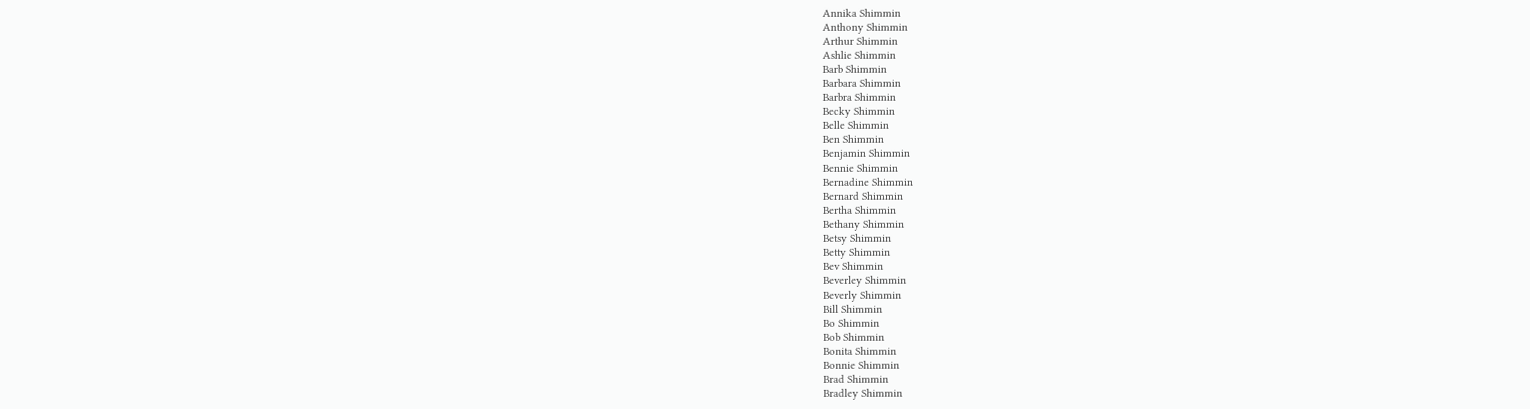Annika Shimmin
Anthony Shimmin
Arthur Shimmin
Ashlie Shimmin
Barb Shimmin
Barbara Shimmin
Barbra Shimmin
Becky Shimmin
Belle Shimmin
Ben Shimmin
Benjamin Shimmin
Bennie Shimmin
Bernadine Shimmin
Bernard Shimmin
Bertha Shimmin
Bethany Shimmin
Betsy Shimmin
Betty Shimmin
Bev Shimmin
Beverley Shimmin
Beverly Shimmin
Bill Shimmin
Bo Shimmin
Bob Shimmin
Bonita Shimmin
Bonnie Shimmin
Brad Shimmin
Bradley Shimmin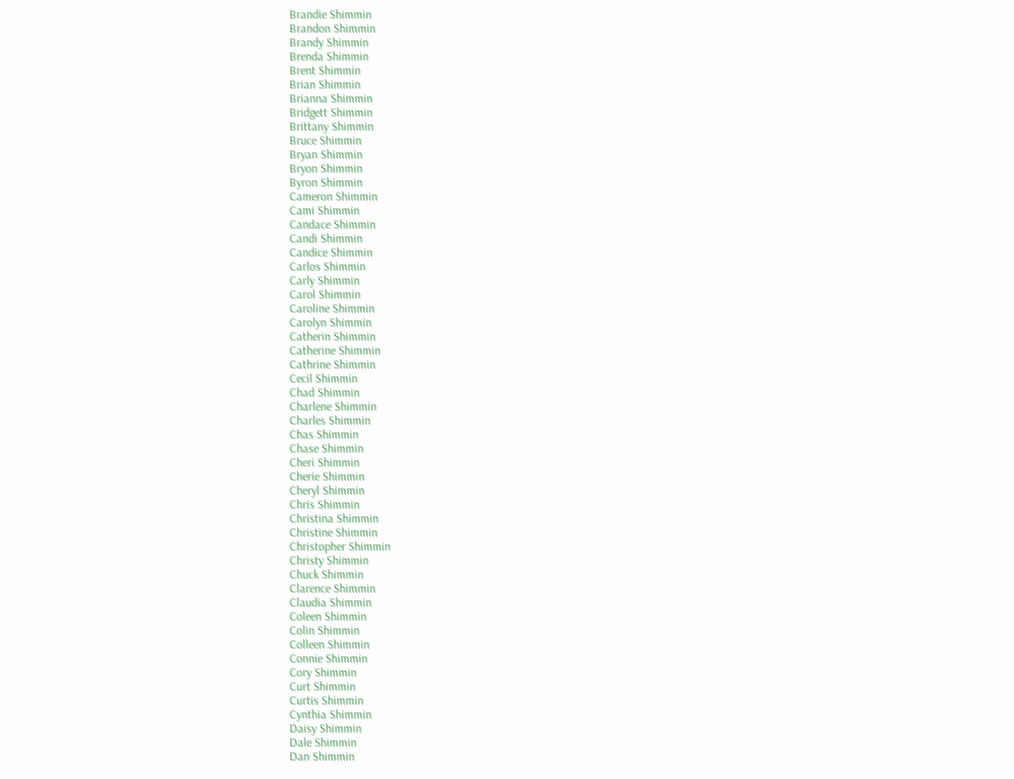Brandie Shimmin
Brandon Shimmin
Brandy Shimmin
Brenda Shimmin
Brent Shimmin
Brian Shimmin
Brianna Shimmin
Bridgett Shimmin
Brittany Shimmin
Bruce Shimmin
Bryan Shimmin
Bryon Shimmin
Byron Shimmin
Cameron Shimmin
Cami Shimmin
Candace Shimmin
Candi Shimmin
Candice Shimmin
Carlos Shimmin
Carly Shimmin
Carol Shimmin
Caroline Shimmin
Carolyn Shimmin
Catherin Shimmin
Catherine Shimmin
Cathrine Shimmin
Cecil Shimmin
Chad Shimmin
Charlene Shimmin
Charles Shimmin
Chas Shimmin
Chase Shimmin
Cheri Shimmin
Cherie Shimmin
Cheryl Shimmin
Chris Shimmin
Christina Shimmin
Christine Shimmin
Christopher Shimmin
Christy Shimmin
Chuck Shimmin
Clarence Shimmin
Claudia Shimmin
Coleen Shimmin
Colin Shimmin
Colleen Shimmin
Connie Shimmin
Cory Shimmin
Curt Shimmin
Curtis Shimmin
Cynthia Shimmin
Daisy Shimmin
Dale Shimmin
Dan Shimmin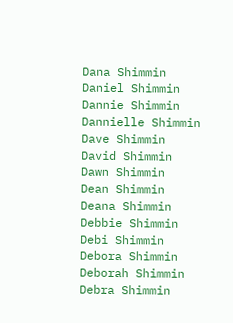Dana Shimmin
Daniel Shimmin
Dannie Shimmin
Dannielle Shimmin
Dave Shimmin
David Shimmin
Dawn Shimmin
Dean Shimmin
Deana Shimmin
Debbie Shimmin
Debi Shimmin
Debora Shimmin
Deborah Shimmin
Debra Shimmin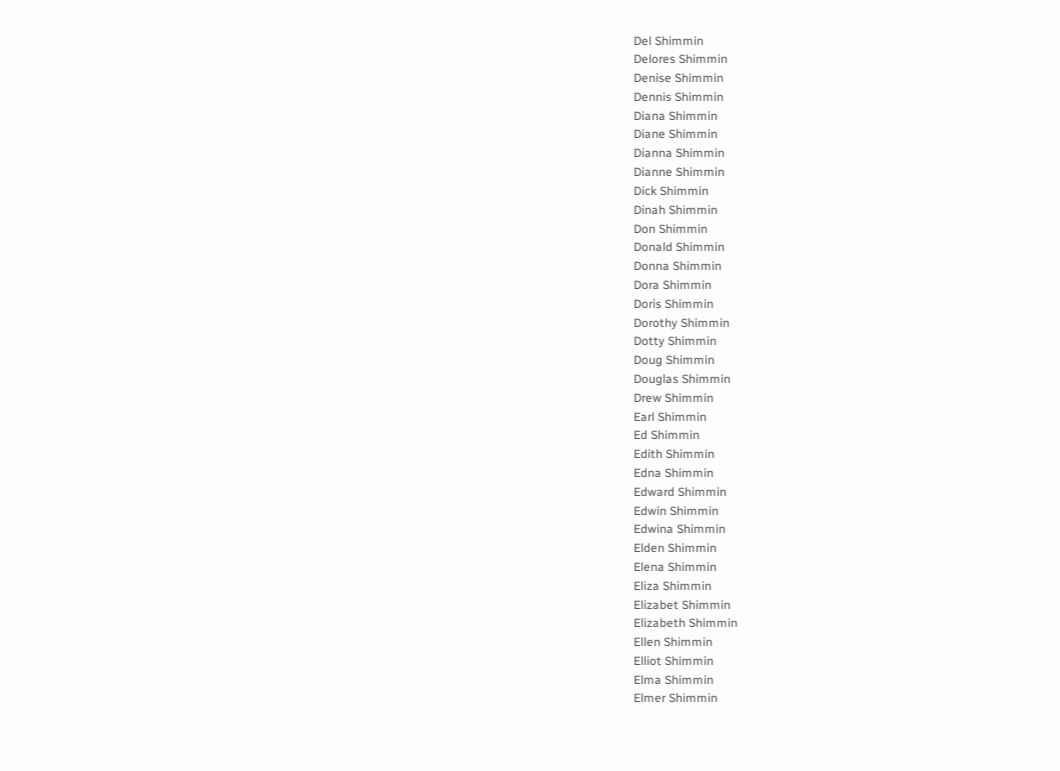Del Shimmin
Delores Shimmin
Denise Shimmin
Dennis Shimmin
Diana Shimmin
Diane Shimmin
Dianna Shimmin
Dianne Shimmin
Dick Shimmin
Dinah Shimmin
Don Shimmin
Donald Shimmin
Donna Shimmin
Dora Shimmin
Doris Shimmin
Dorothy Shimmin
Dotty Shimmin
Doug Shimmin
Douglas Shimmin
Drew Shimmin
Earl Shimmin
Ed Shimmin
Edith Shimmin
Edna Shimmin
Edward Shimmin
Edwin Shimmin
Edwina Shimmin
Elden Shimmin
Elena Shimmin
Eliza Shimmin
Elizabet Shimmin
Elizabeth Shimmin
Ellen Shimmin
Elliot Shimmin
Elma Shimmin
Elmer Shimmin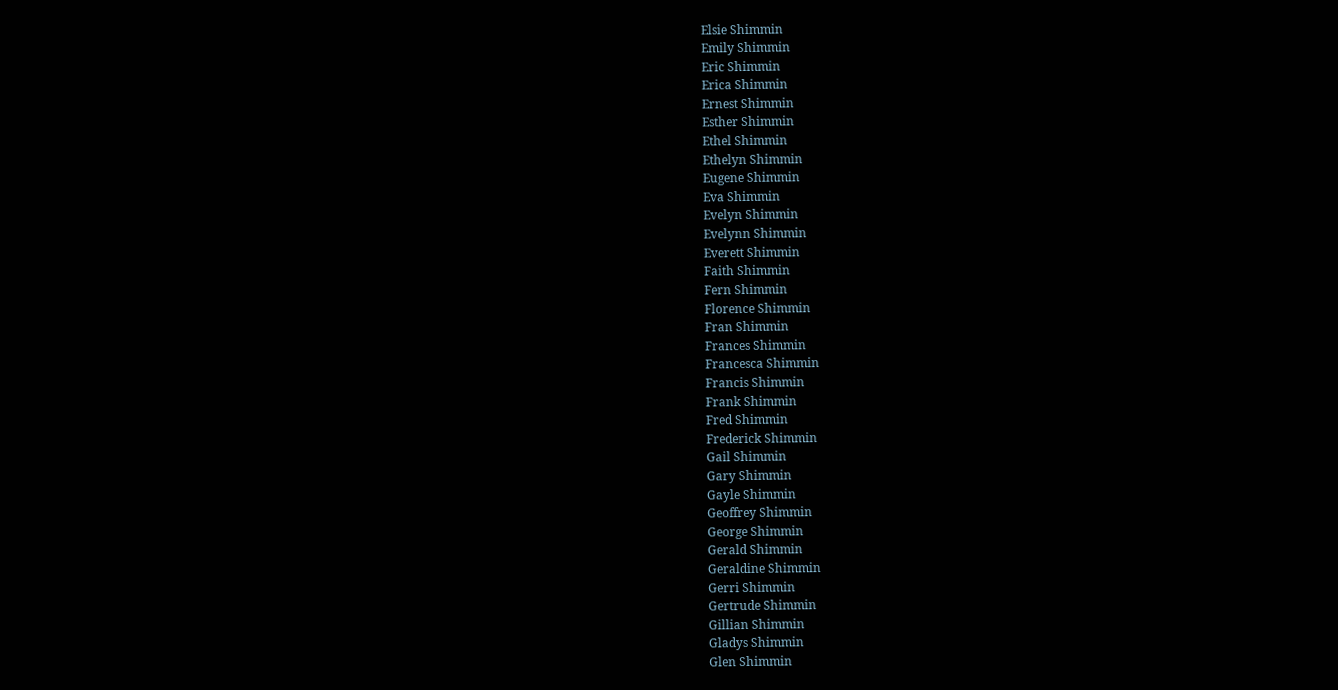Elsie Shimmin
Emily Shimmin
Eric Shimmin
Erica Shimmin
Ernest Shimmin
Esther Shimmin
Ethel Shimmin
Ethelyn Shimmin
Eugene Shimmin
Eva Shimmin
Evelyn Shimmin
Evelynn Shimmin
Everett Shimmin
Faith Shimmin
Fern Shimmin
Florence Shimmin
Fran Shimmin
Frances Shimmin
Francesca Shimmin
Francis Shimmin
Frank Shimmin
Fred Shimmin
Frederick Shimmin
Gail Shimmin
Gary Shimmin
Gayle Shimmin
Geoffrey Shimmin
George Shimmin
Gerald Shimmin
Geraldine Shimmin
Gerri Shimmin
Gertrude Shimmin
Gillian Shimmin
Gladys Shimmin
Glen Shimmin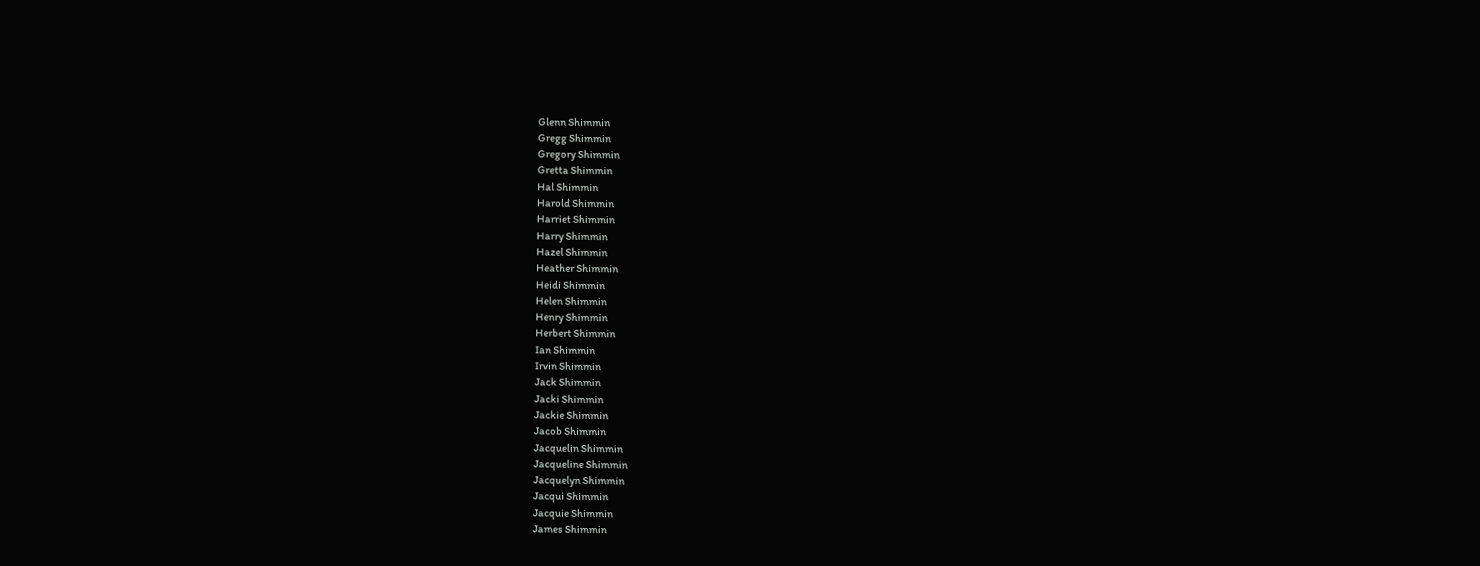Glenn Shimmin
Gregg Shimmin
Gregory Shimmin
Gretta Shimmin
Hal Shimmin
Harold Shimmin
Harriet Shimmin
Harry Shimmin
Hazel Shimmin
Heather Shimmin
Heidi Shimmin
Helen Shimmin
Henry Shimmin
Herbert Shimmin
Ian Shimmin
Irvin Shimmin
Jack Shimmin
Jacki Shimmin
Jackie Shimmin
Jacob Shimmin
Jacquelin Shimmin
Jacqueline Shimmin
Jacquelyn Shimmin
Jacqui Shimmin
Jacquie Shimmin
James Shimmin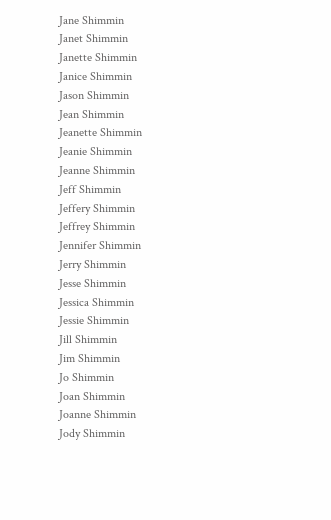Jane Shimmin
Janet Shimmin
Janette Shimmin
Janice Shimmin
Jason Shimmin
Jean Shimmin
Jeanette Shimmin
Jeanie Shimmin
Jeanne Shimmin
Jeff Shimmin
Jeffery Shimmin
Jeffrey Shimmin
Jennifer Shimmin
Jerry Shimmin
Jesse Shimmin
Jessica Shimmin
Jessie Shimmin
Jill Shimmin
Jim Shimmin
Jo Shimmin
Joan Shimmin
Joanne Shimmin
Jody Shimmin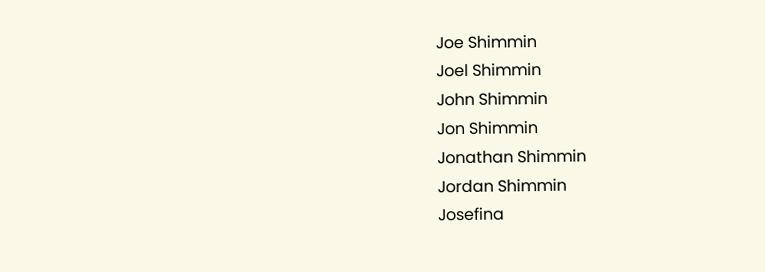Joe Shimmin
Joel Shimmin
John Shimmin
Jon Shimmin
Jonathan Shimmin
Jordan Shimmin
Josefina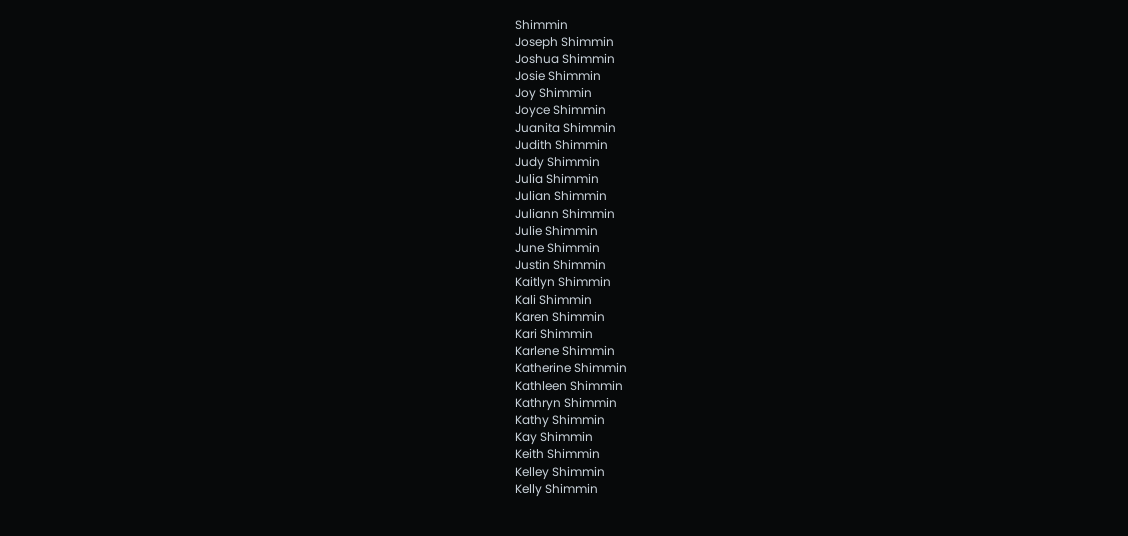Shimmin
Joseph Shimmin
Joshua Shimmin
Josie Shimmin
Joy Shimmin
Joyce Shimmin
Juanita Shimmin
Judith Shimmin
Judy Shimmin
Julia Shimmin
Julian Shimmin
Juliann Shimmin
Julie Shimmin
June Shimmin
Justin Shimmin
Kaitlyn Shimmin
Kali Shimmin
Karen Shimmin
Kari Shimmin
Karlene Shimmin
Katherine Shimmin
Kathleen Shimmin
Kathryn Shimmin
Kathy Shimmin
Kay Shimmin
Keith Shimmin
Kelley Shimmin
Kelly Shimmin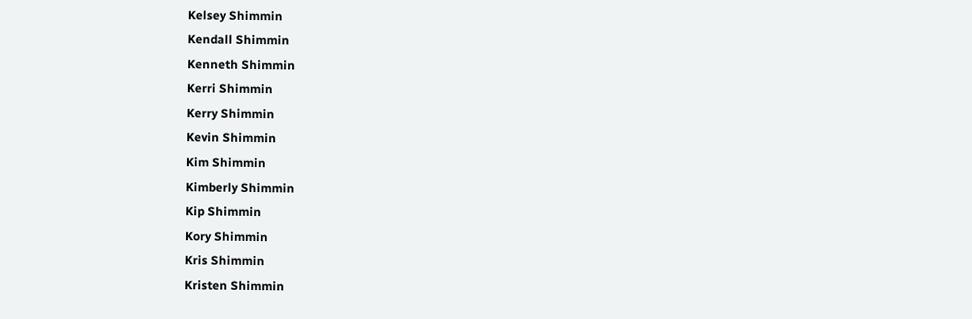Kelsey Shimmin
Kendall Shimmin
Kenneth Shimmin
Kerri Shimmin
Kerry Shimmin
Kevin Shimmin
Kim Shimmin
Kimberly Shimmin
Kip Shimmin
Kory Shimmin
Kris Shimmin
Kristen Shimmin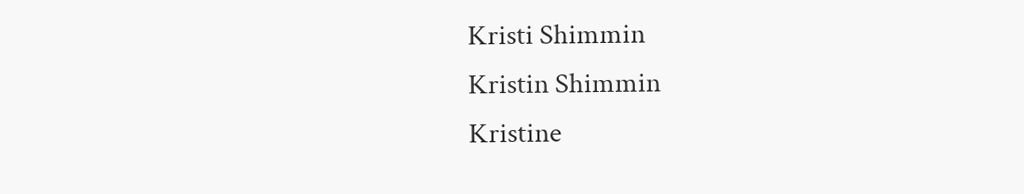Kristi Shimmin
Kristin Shimmin
Kristine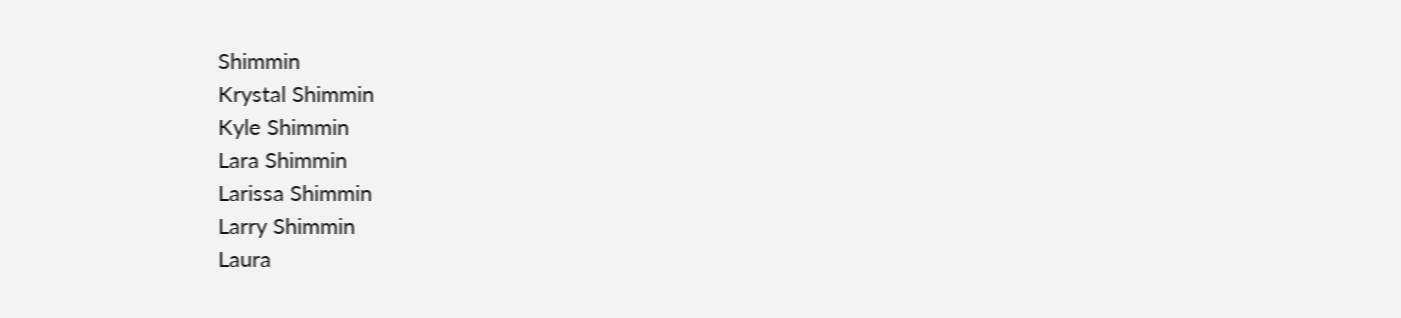Shimmin
Krystal Shimmin
Kyle Shimmin
Lara Shimmin
Larissa Shimmin
Larry Shimmin
Laura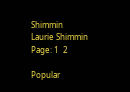Shimmin
Laurie Shimmin
Page: 1  2

Popular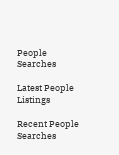People Searches

Latest People Listings

Recent People Searches